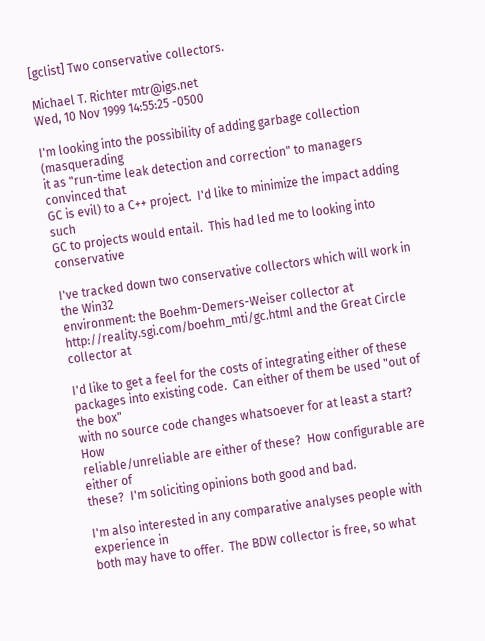[gclist] Two conservative collectors.

Michael T. Richter mtr@igs.net
Wed, 10 Nov 1999 14:55:25 -0500

I'm looking into the possibility of adding garbage collection (masquerading
it as "run-time leak detection and correction" to managers convinced that
GC is evil) to a C++ project.  I'd like to minimize the impact adding such
GC to projects would entail.  This had led me to looking into conservative

I've tracked down two conservative collectors which will work in the Win32
environment: the Boehm-Demers-Weiser collector at
http://reality.sgi.com/boehm_mti/gc.html and the Great Circle collector at

I'd like to get a feel for the costs of integrating either of these
packages into existing code.  Can either of them be used "out of the box"
with no source code changes whatsoever for at least a start?  How
reliable/unreliable are either of these?  How configurable are either of
these?  I'm soliciting opinions both good and bad.

I'm also interested in any comparative analyses people with experience in
both may have to offer.  The BDW collector is free, so what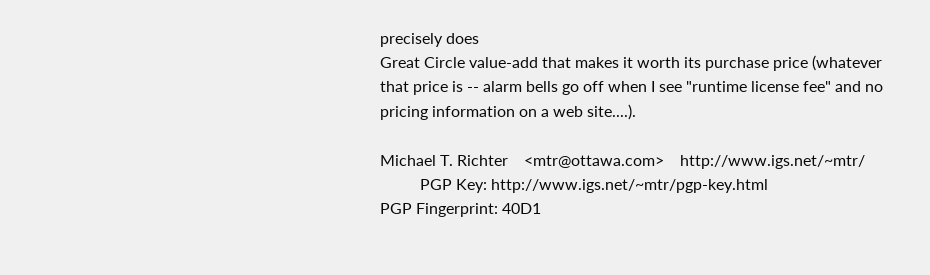precisely does
Great Circle value-add that makes it worth its purchase price (whatever
that price is -- alarm bells go off when I see "runtime license fee" and no
pricing information on a web site....).

Michael T. Richter    <mtr@ottawa.com>    http://www.igs.net/~mtr/
          PGP Key: http://www.igs.net/~mtr/pgp-key.html
PGP Fingerprint: 40D1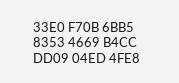33E0 F70B 6BB5 8353 4669 B4CC DD09 04ED 4FE8